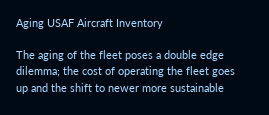Aging USAF Aircraft Inventory

The aging of the fleet poses a double edge dilemma; the cost of operating the fleet goes up and the shift to newer more sustainable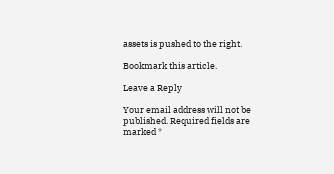assets is pushed to the right.

Bookmark this article.

Leave a Reply

Your email address will not be published. Required fields are marked *